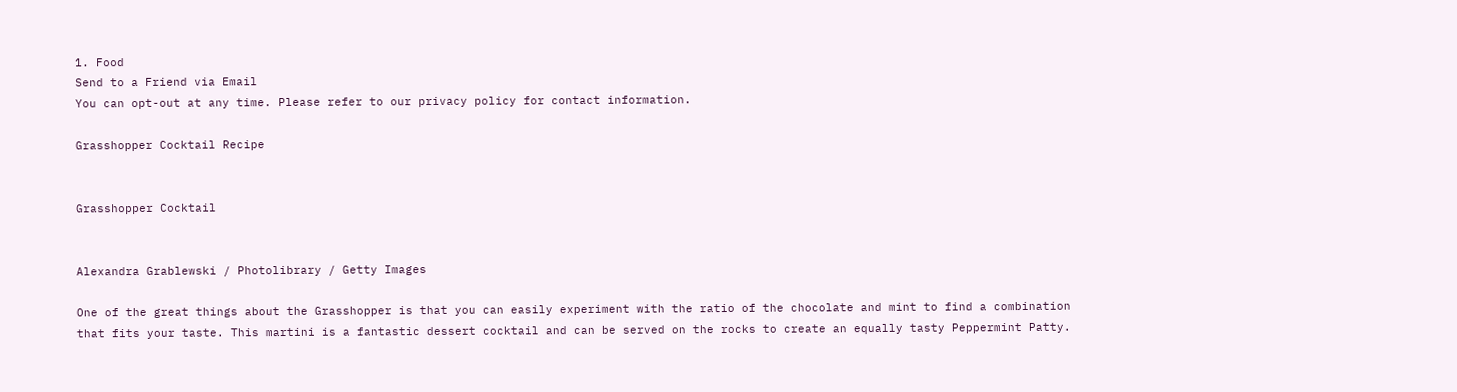1. Food
Send to a Friend via Email
You can opt-out at any time. Please refer to our privacy policy for contact information.

Grasshopper Cocktail Recipe


Grasshopper Cocktail


Alexandra Grablewski / Photolibrary / Getty Images

One of the great things about the Grasshopper is that you can easily experiment with the ratio of the chocolate and mint to find a combination that fits your taste. This martini is a fantastic dessert cocktail and can be served on the rocks to create an equally tasty Peppermint Patty.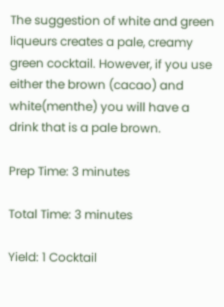The suggestion of white and green liqueurs creates a pale, creamy green cocktail. However, if you use either the brown (cacao) and white(menthe) you will have a drink that is a pale brown.

Prep Time: 3 minutes

Total Time: 3 minutes

Yield: 1 Cocktail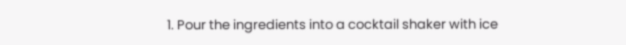1. Pour the ingredients into a cocktail shaker with ice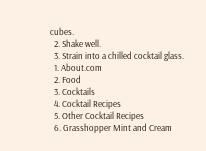cubes.
  2. Shake well.
  3. Strain into a chilled cocktail glass.
  1. About.com
  2. Food
  3. Cocktails
  4. Cocktail Recipes
  5. Other Cocktail Recipes
  6. Grasshopper Mint and Cream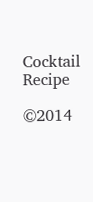Cocktail Recipe

©2014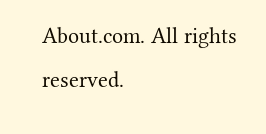About.com. All rights reserved.